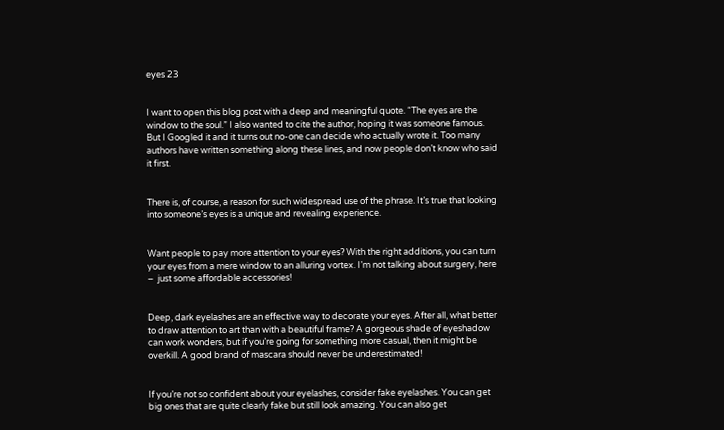eyes 23


I want to open this blog post with a deep and meaningful quote. “The eyes are the window to the soul.” I also wanted to cite the author, hoping it was someone famous. But I Googled it and it turns out no-one can decide who actually wrote it. Too many authors have written something along these lines, and now people don’t know who said it first.


There is, of course, a reason for such widespread use of the phrase. It’s true that looking into someone’s eyes is a unique and revealing experience.


Want people to pay more attention to your eyes? With the right additions, you can turn your eyes from a mere window to an alluring vortex. I’m not talking about surgery, here –  just some affordable accessories!


Deep, dark eyelashes are an effective way to decorate your eyes. After all, what better to draw attention to art than with a beautiful frame? A gorgeous shade of eyeshadow can work wonders, but if you’re going for something more casual, then it might be overkill. A good brand of mascara should never be underestimated!


If you’re not so confident about your eyelashes, consider fake eyelashes. You can get big ones that are quite clearly fake but still look amazing. You can also get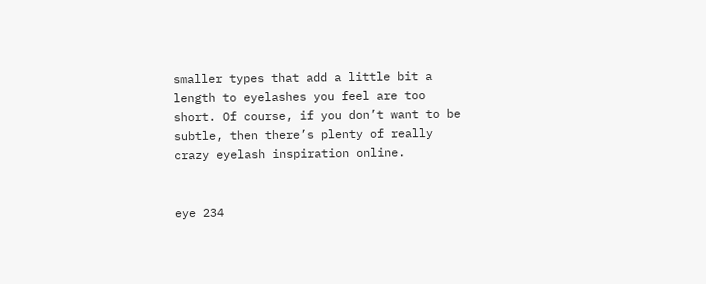smaller types that add a little bit a length to eyelashes you feel are too short. Of course, if you don’t want to be subtle, then there’s plenty of really crazy eyelash inspiration online.


eye 234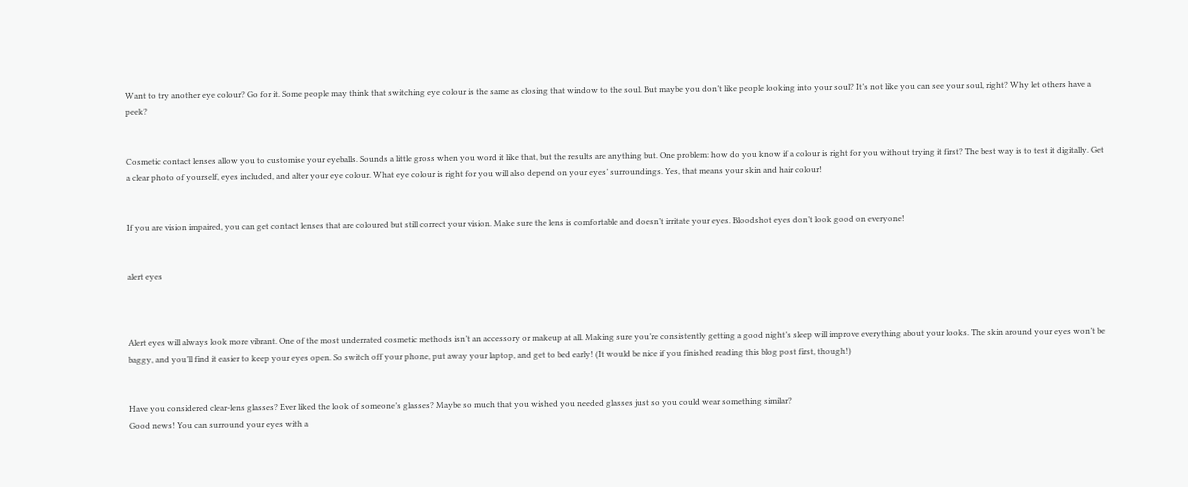Want to try another eye colour? Go for it. Some people may think that switching eye colour is the same as closing that window to the soul. But maybe you don’t like people looking into your soul? It’s not like you can see your soul, right? Why let others have a peek?


Cosmetic contact lenses allow you to customise your eyeballs. Sounds a little gross when you word it like that, but the results are anything but. One problem: how do you know if a colour is right for you without trying it first? The best way is to test it digitally. Get a clear photo of yourself, eyes included, and alter your eye colour. What eye colour is right for you will also depend on your eyes’ surroundings. Yes, that means your skin and hair colour!


If you are vision impaired, you can get contact lenses that are coloured but still correct your vision. Make sure the lens is comfortable and doesn’t irritate your eyes. Bloodshot eyes don’t look good on everyone!


alert eyes



Alert eyes will always look more vibrant. One of the most underrated cosmetic methods isn’t an accessory or makeup at all. Making sure you’re consistently getting a good night’s sleep will improve everything about your looks. The skin around your eyes won’t be baggy, and you’ll find it easier to keep your eyes open. So switch off your phone, put away your laptop, and get to bed early! (It would be nice if you finished reading this blog post first, though!)


Have you considered clear-lens glasses? Ever liked the look of someone’s glasses? Maybe so much that you wished you needed glasses just so you could wear something similar?
Good news! You can surround your eyes with a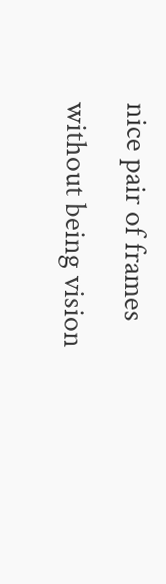nice pair of frames without being vision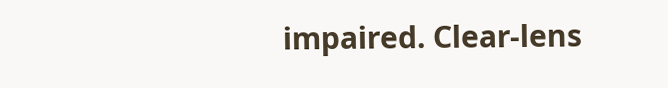impaired. Clear-lens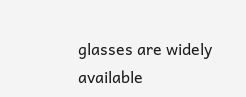glasses are widely available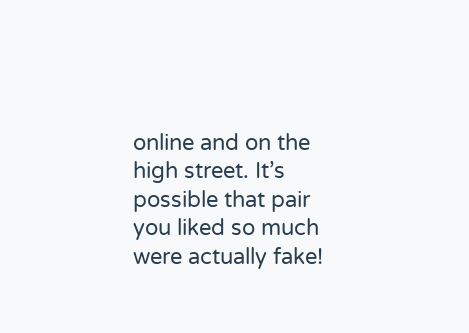online and on the high street. It’s possible that pair you liked so much were actually fake!